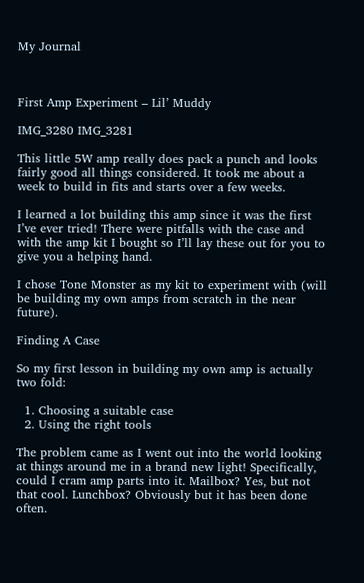My Journal



First Amp Experiment – Lil’ Muddy

IMG_3280 IMG_3281

This little 5W amp really does pack a punch and looks fairly good all things considered. It took me about a week to build in fits and starts over a few weeks.

I learned a lot building this amp since it was the first I’ve ever tried! There were pitfalls with the case and with the amp kit I bought so I’ll lay these out for you to give you a helping hand.

I chose Tone Monster as my kit to experiment with (will be building my own amps from scratch in the near future).

Finding A Case

So my first lesson in building my own amp is actually two fold:

  1. Choosing a suitable case
  2. Using the right tools

The problem came as I went out into the world looking at things around me in a brand new light! Specifically, could I cram amp parts into it. Mailbox? Yes, but not that cool. Lunchbox? Obviously but it has been done often.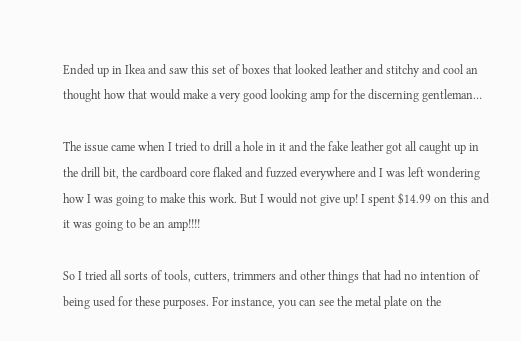Ended up in Ikea and saw this set of boxes that looked leather and stitchy and cool an thought how that would make a very good looking amp for the discerning gentleman…

The issue came when I tried to drill a hole in it and the fake leather got all caught up in the drill bit, the cardboard core flaked and fuzzed everywhere and I was left wondering how I was going to make this work. But I would not give up! I spent $14.99 on this and it was going to be an amp!!!!

So I tried all sorts of tools, cutters, trimmers and other things that had no intention of being used for these purposes. For instance, you can see the metal plate on the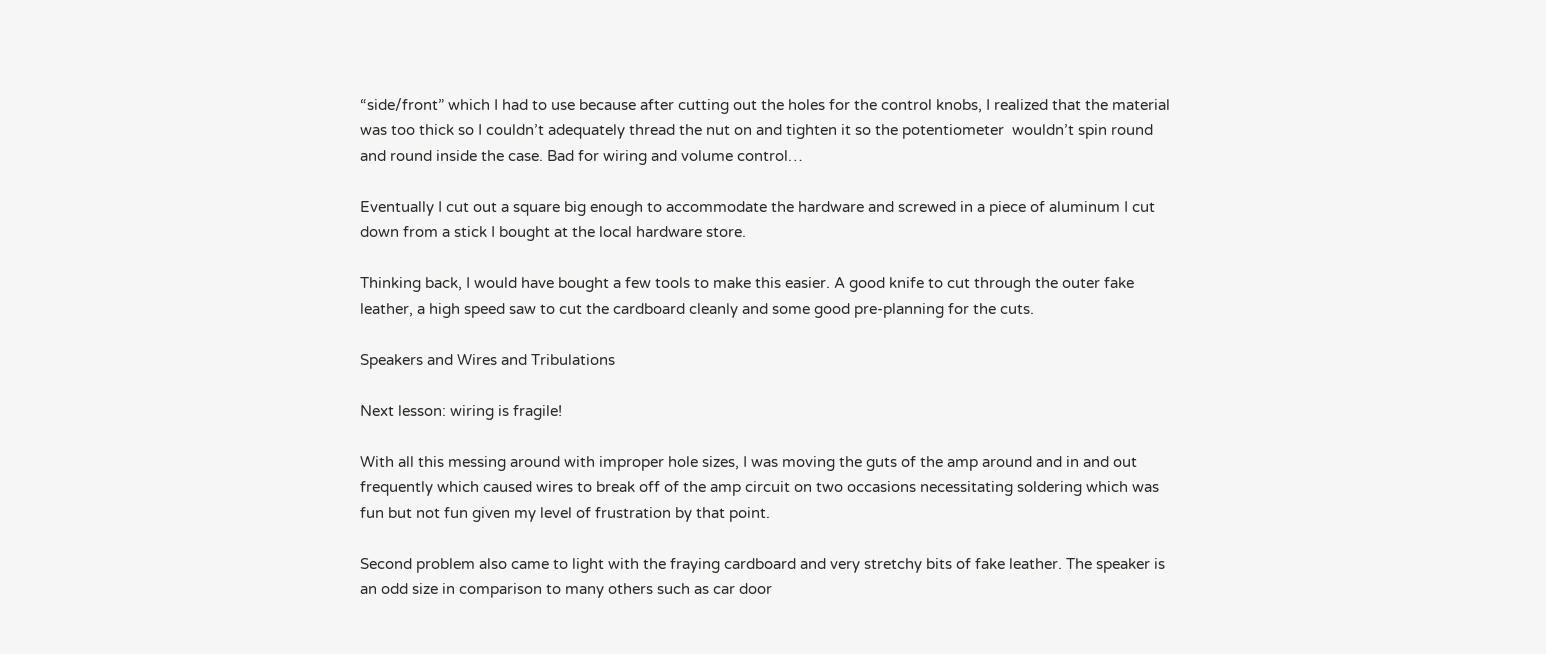“side/front” which I had to use because after cutting out the holes for the control knobs, I realized that the material was too thick so I couldn’t adequately thread the nut on and tighten it so the potentiometer  wouldn’t spin round and round inside the case. Bad for wiring and volume control…

Eventually I cut out a square big enough to accommodate the hardware and screwed in a piece of aluminum I cut down from a stick I bought at the local hardware store.

Thinking back, I would have bought a few tools to make this easier. A good knife to cut through the outer fake leather, a high speed saw to cut the cardboard cleanly and some good pre-planning for the cuts.

Speakers and Wires and Tribulations

Next lesson: wiring is fragile!

With all this messing around with improper hole sizes, I was moving the guts of the amp around and in and out frequently which caused wires to break off of the amp circuit on two occasions necessitating soldering which was fun but not fun given my level of frustration by that point.

Second problem also came to light with the fraying cardboard and very stretchy bits of fake leather. The speaker is an odd size in comparison to many others such as car door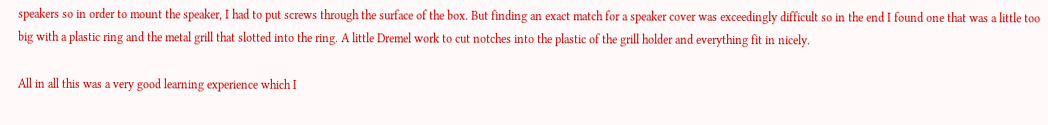speakers so in order to mount the speaker, I had to put screws through the surface of the box. But finding an exact match for a speaker cover was exceedingly difficult so in the end I found one that was a little too big with a plastic ring and the metal grill that slotted into the ring. A little Dremel work to cut notches into the plastic of the grill holder and everything fit in nicely.

All in all this was a very good learning experience which I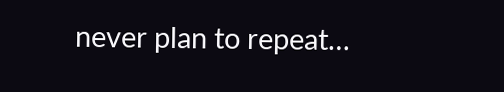never plan to repeat…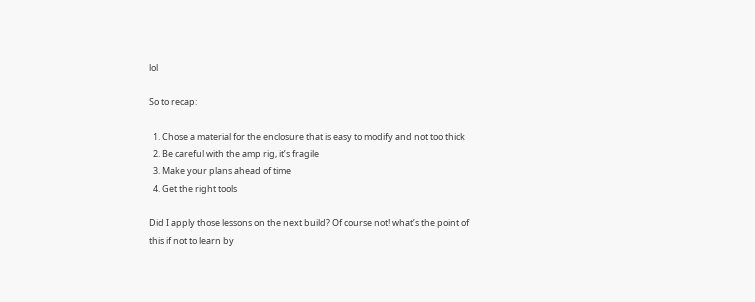lol

So to recap:

  1. Chose a material for the enclosure that is easy to modify and not too thick
  2. Be careful with the amp rig, it’s fragile
  3. Make your plans ahead of time
  4. Get the right tools

Did I apply those lessons on the next build? Of course not! what’s the point of this if not to learn by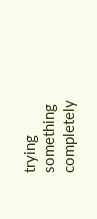trying something completely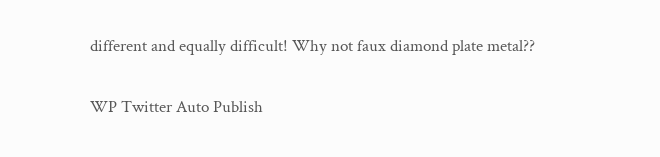different and equally difficult! Why not faux diamond plate metal??

WP Twitter Auto Publish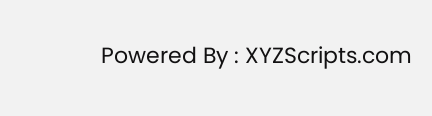Powered By : XYZScripts.com